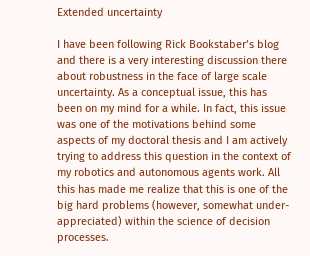Extended uncertainty

I have been following Rick Bookstaber’s blog and there is a very interesting discussion there about robustness in the face of large scale uncertainty. As a conceptual issue, this has been on my mind for a while. In fact, this issue was one of the motivations behind some aspects of my doctoral thesis and I am actively trying to address this question in the context of my robotics and autonomous agents work. All this has made me realize that this is one of the big hard problems (however, somewhat under-appreciated) within the science of decision processes.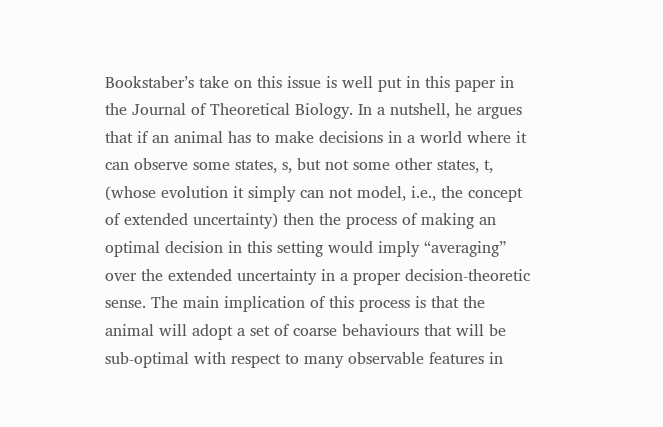Bookstaber’s take on this issue is well put in this paper in the Journal of Theoretical Biology. In a nutshell, he argues that if an animal has to make decisions in a world where it can observe some states, s, but not some other states, t, (whose evolution it simply can not model, i.e., the concept of extended uncertainty) then the process of making an optimal decision in this setting would imply “averaging” over the extended uncertainty in a proper decision-theoretic sense. The main implication of this process is that the animal will adopt a set of coarse behaviours that will be sub-optimal with respect to many observable features in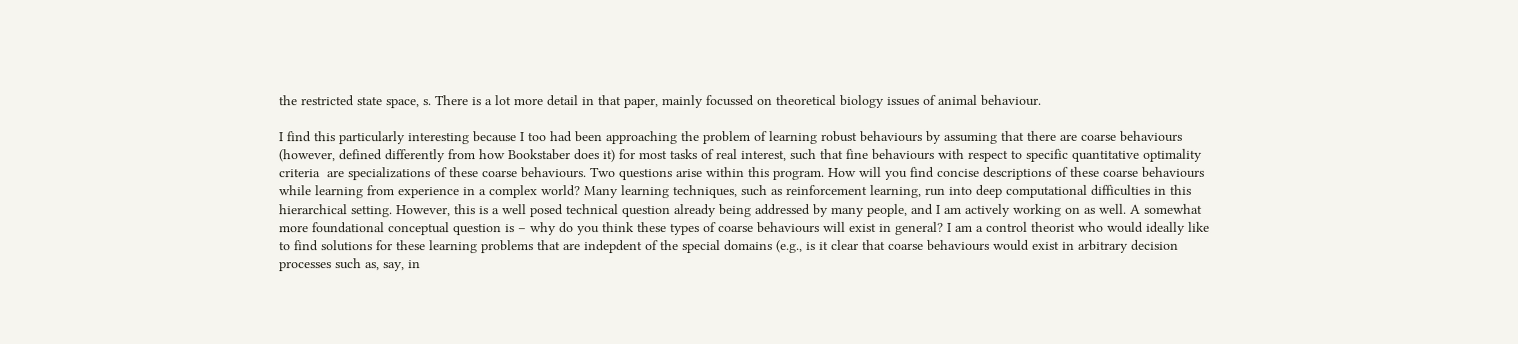the restricted state space, s. There is a lot more detail in that paper, mainly focussed on theoretical biology issues of animal behaviour.

I find this particularly interesting because I too had been approaching the problem of learning robust behaviours by assuming that there are coarse behaviours (however, defined differently from how Bookstaber does it) for most tasks of real interest, such that fine behaviours with respect to specific quantitative optimality criteria  are specializations of these coarse behaviours. Two questions arise within this program. How will you find concise descriptions of these coarse behaviours while learning from experience in a complex world? Many learning techniques, such as reinforcement learning, run into deep computational difficulties in this hierarchical setting. However, this is a well posed technical question already being addressed by many people, and I am actively working on as well. A somewhat more foundational conceptual question is – why do you think these types of coarse behaviours will exist in general? I am a control theorist who would ideally like to find solutions for these learning problems that are indepdent of the special domains (e.g., is it clear that coarse behaviours would exist in arbitrary decision processes such as, say, in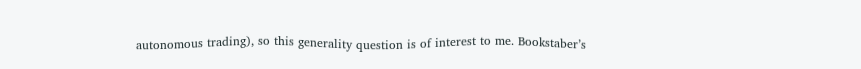autonomous trading), so this generality question is of interest to me. Bookstaber’s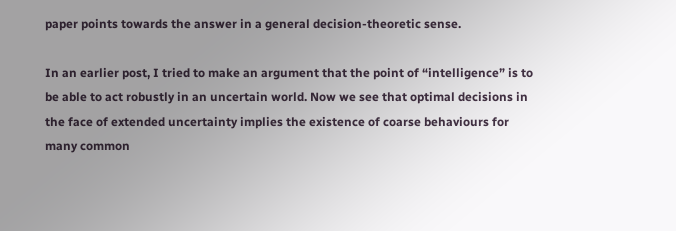paper points towards the answer in a general decision-theoretic sense.

In an earlier post, I tried to make an argument that the point of “intelligence” is to be able to act robustly in an uncertain world. Now we see that optimal decisions in the face of extended uncertainty implies the existence of coarse behaviours for many common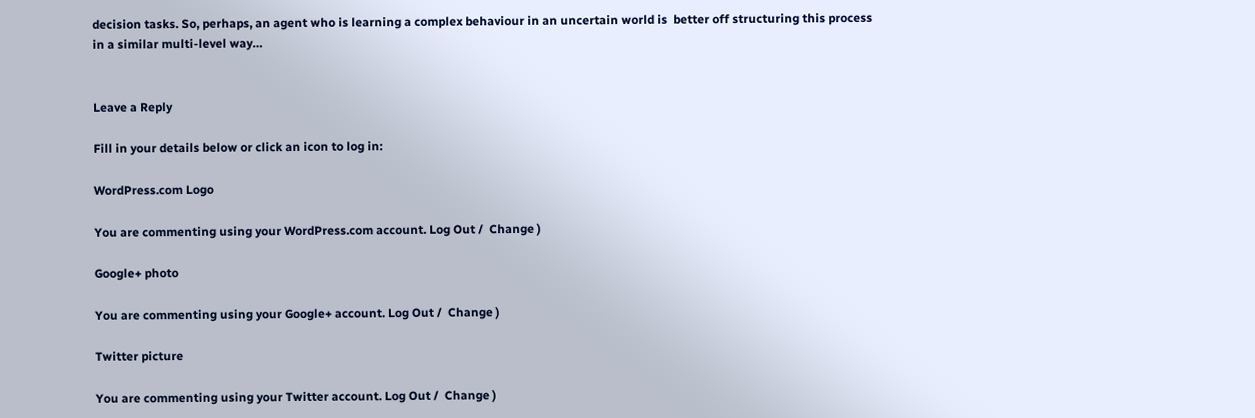decision tasks. So, perhaps, an agent who is learning a complex behaviour in an uncertain world is  better off structuring this process in a similar multi-level way…


Leave a Reply

Fill in your details below or click an icon to log in:

WordPress.com Logo

You are commenting using your WordPress.com account. Log Out /  Change )

Google+ photo

You are commenting using your Google+ account. Log Out /  Change )

Twitter picture

You are commenting using your Twitter account. Log Out /  Change )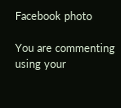Facebook photo

You are commenting using your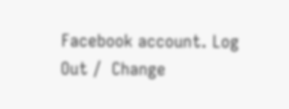Facebook account. Log Out /  Change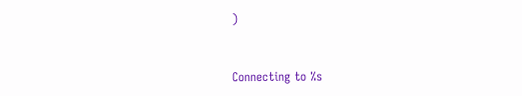)


Connecting to %s